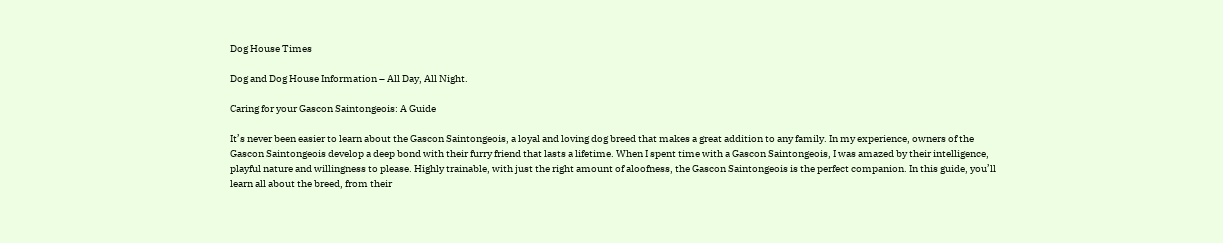Dog House Times

Dog and Dog House Information – All Day, All Night.

Caring for your Gascon Saintongeois: A Guide

It’s never been easier to learn about the Gascon Saintongeois, a loyal and loving dog breed that makes a great addition to any family. In my experience, owners of the Gascon Saintongeois develop a deep bond with their furry friend that lasts a lifetime. When I spent time with a Gascon Saintongeois, I was amazed by their intelligence, playful nature and willingness to please. Highly trainable, with just the right amount of aloofness, the Gascon Saintongeois is the perfect companion. In this guide, you’ll learn all about the breed, from their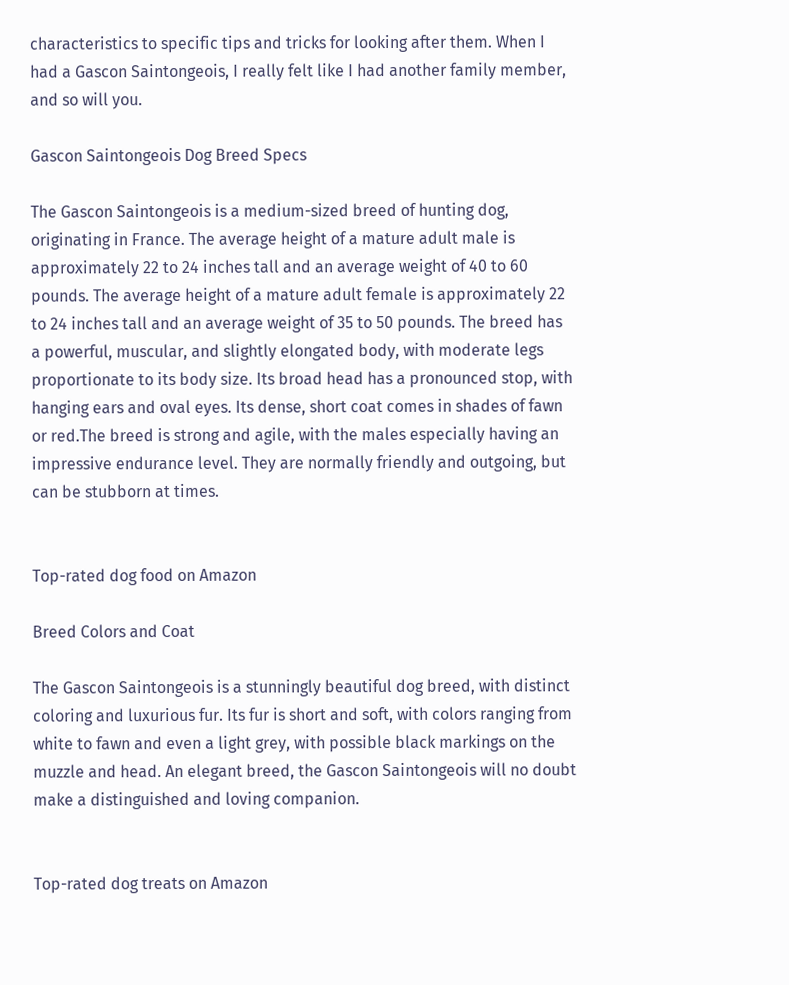characteristics to specific tips and tricks for looking after them. When I had a Gascon Saintongeois, I really felt like I had another family member, and so will you.

Gascon Saintongeois Dog Breed Specs

The Gascon Saintongeois is a medium-sized breed of hunting dog, originating in France. The average height of a mature adult male is approximately 22 to 24 inches tall and an average weight of 40 to 60 pounds. The average height of a mature adult female is approximately 22 to 24 inches tall and an average weight of 35 to 50 pounds. The breed has a powerful, muscular, and slightly elongated body, with moderate legs proportionate to its body size. Its broad head has a pronounced stop, with hanging ears and oval eyes. Its dense, short coat comes in shades of fawn or red.The breed is strong and agile, with the males especially having an impressive endurance level. They are normally friendly and outgoing, but can be stubborn at times.


Top-rated dog food on Amazon

Breed Colors and Coat

The Gascon Saintongeois is a stunningly beautiful dog breed, with distinct coloring and luxurious fur. Its fur is short and soft, with colors ranging from white to fawn and even a light grey, with possible black markings on the muzzle and head. An elegant breed, the Gascon Saintongeois will no doubt make a distinguished and loving companion.


Top-rated dog treats on Amazon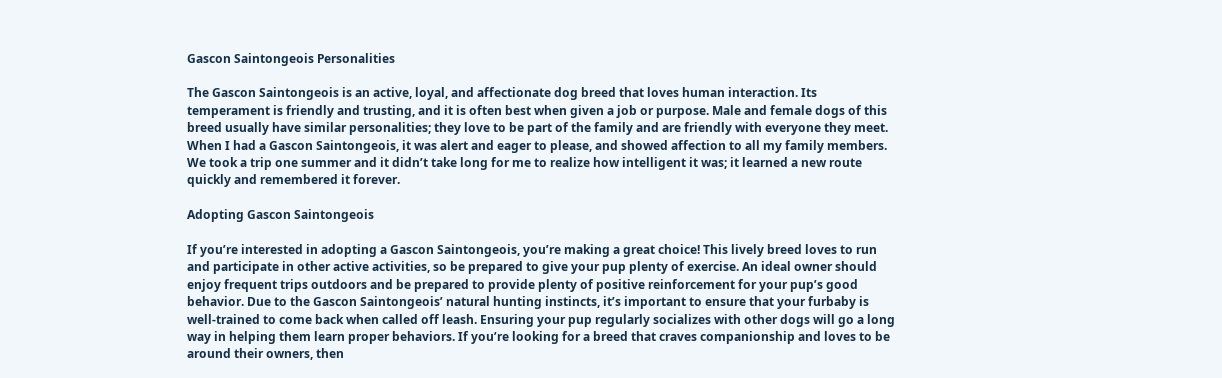Gascon Saintongeois Personalities

The Gascon Saintongeois is an active, loyal, and affectionate dog breed that loves human interaction. Its temperament is friendly and trusting, and it is often best when given a job or purpose. Male and female dogs of this breed usually have similar personalities; they love to be part of the family and are friendly with everyone they meet. When I had a Gascon Saintongeois, it was alert and eager to please, and showed affection to all my family members. We took a trip one summer and it didn’t take long for me to realize how intelligent it was; it learned a new route quickly and remembered it forever.

Adopting Gascon Saintongeois

If you’re interested in adopting a Gascon Saintongeois, you’re making a great choice! This lively breed loves to run and participate in other active activities, so be prepared to give your pup plenty of exercise. An ideal owner should enjoy frequent trips outdoors and be prepared to provide plenty of positive reinforcement for your pup’s good behavior. Due to the Gascon Saintongeois’ natural hunting instincts, it’s important to ensure that your furbaby is well-trained to come back when called off leash. Ensuring your pup regularly socializes with other dogs will go a long way in helping them learn proper behaviors. If you’re looking for a breed that craves companionship and loves to be around their owners, then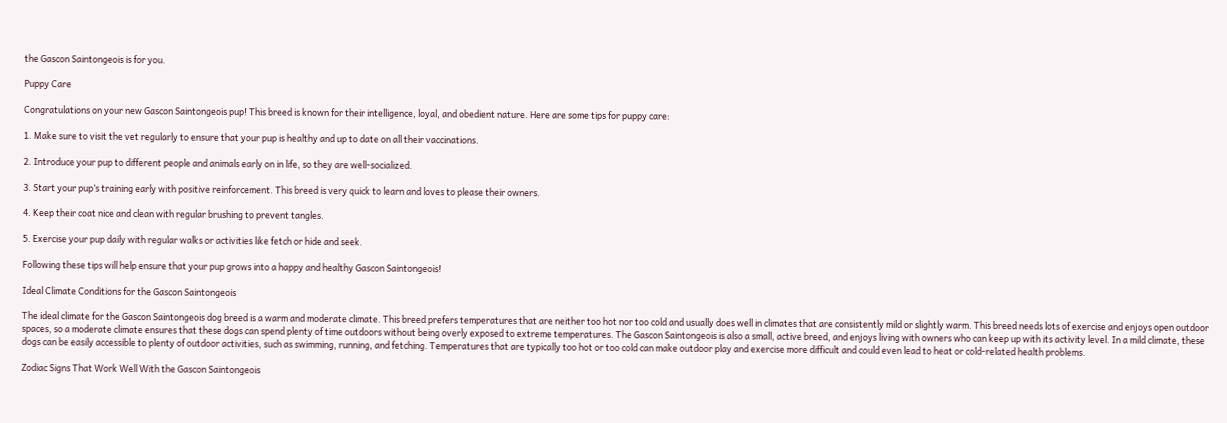the Gascon Saintongeois is for you.

Puppy Care

Congratulations on your new Gascon Saintongeois pup! This breed is known for their intelligence, loyal, and obedient nature. Here are some tips for puppy care:

1. Make sure to visit the vet regularly to ensure that your pup is healthy and up to date on all their vaccinations.

2. Introduce your pup to different people and animals early on in life, so they are well-socialized.

3. Start your pup’s training early with positive reinforcement. This breed is very quick to learn and loves to please their owners.

4. Keep their coat nice and clean with regular brushing to prevent tangles.

5. Exercise your pup daily with regular walks or activities like fetch or hide and seek.

Following these tips will help ensure that your pup grows into a happy and healthy Gascon Saintongeois!

Ideal Climate Conditions for the Gascon Saintongeois

The ideal climate for the Gascon Saintongeois dog breed is a warm and moderate climate. This breed prefers temperatures that are neither too hot nor too cold and usually does well in climates that are consistently mild or slightly warm. This breed needs lots of exercise and enjoys open outdoor spaces, so a moderate climate ensures that these dogs can spend plenty of time outdoors without being overly exposed to extreme temperatures. The Gascon Saintongeois is also a small, active breed, and enjoys living with owners who can keep up with its activity level. In a mild climate, these dogs can be easily accessible to plenty of outdoor activities, such as swimming, running, and fetching. Temperatures that are typically too hot or too cold can make outdoor play and exercise more difficult and could even lead to heat or cold-related health problems.

Zodiac Signs That Work Well With the Gascon Saintongeois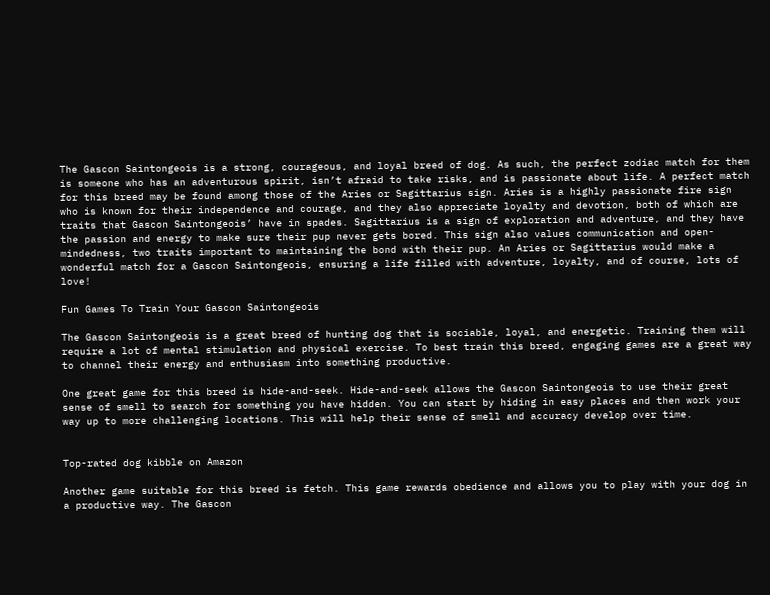The Gascon Saintongeois is a strong, courageous, and loyal breed of dog. As such, the perfect zodiac match for them is someone who has an adventurous spirit, isn’t afraid to take risks, and is passionate about life. A perfect match for this breed may be found among those of the Aries or Sagittarius sign. Aries is a highly passionate fire sign who is known for their independence and courage, and they also appreciate loyalty and devotion, both of which are traits that Gascon Saintongeois’ have in spades. Sagittarius is a sign of exploration and adventure, and they have the passion and energy to make sure their pup never gets bored. This sign also values communication and open-mindedness, two traits important to maintaining the bond with their pup. An Aries or Sagittarius would make a wonderful match for a Gascon Saintongeois, ensuring a life filled with adventure, loyalty, and of course, lots of love!

Fun Games To Train Your Gascon Saintongeois

The Gascon Saintongeois is a great breed of hunting dog that is sociable, loyal, and energetic. Training them will require a lot of mental stimulation and physical exercise. To best train this breed, engaging games are a great way to channel their energy and enthusiasm into something productive.

One great game for this breed is hide-and-seek. Hide-and-seek allows the Gascon Saintongeois to use their great sense of smell to search for something you have hidden. You can start by hiding in easy places and then work your way up to more challenging locations. This will help their sense of smell and accuracy develop over time.


Top-rated dog kibble on Amazon

Another game suitable for this breed is fetch. This game rewards obedience and allows you to play with your dog in a productive way. The Gascon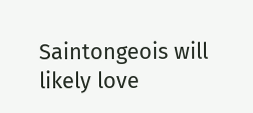Saintongeois will likely love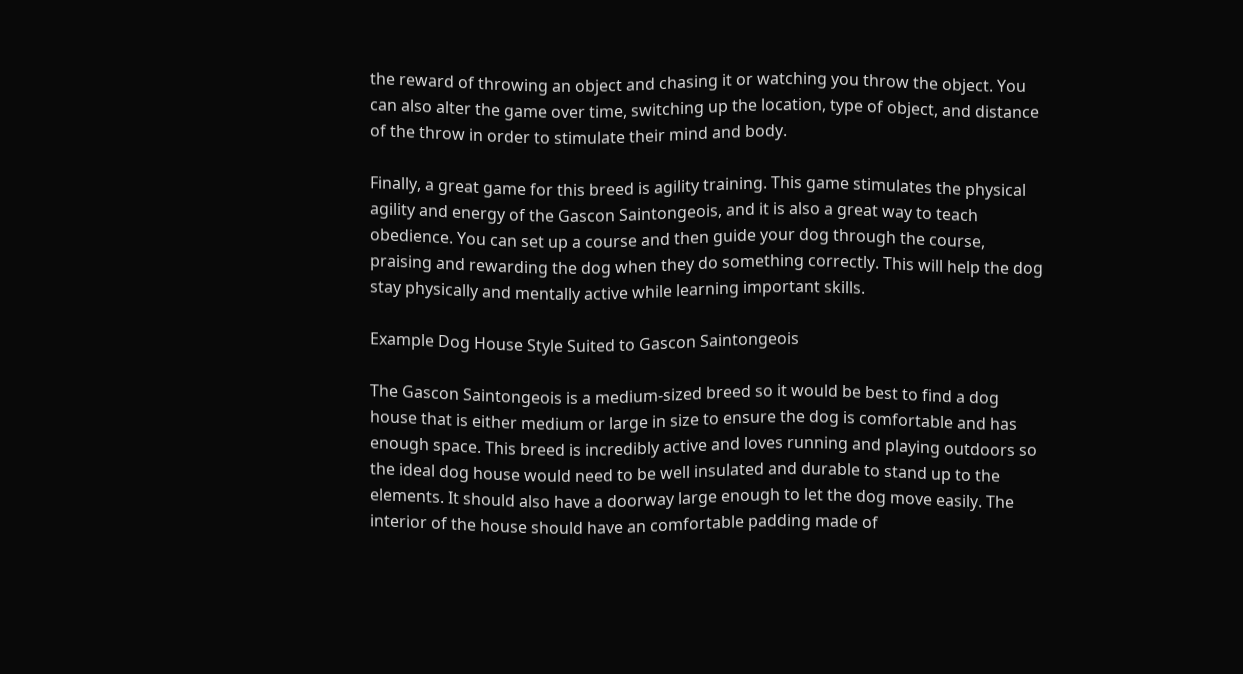the reward of throwing an object and chasing it or watching you throw the object. You can also alter the game over time, switching up the location, type of object, and distance of the throw in order to stimulate their mind and body.

Finally, a great game for this breed is agility training. This game stimulates the physical agility and energy of the Gascon Saintongeois, and it is also a great way to teach obedience. You can set up a course and then guide your dog through the course, praising and rewarding the dog when they do something correctly. This will help the dog stay physically and mentally active while learning important skills.

Example Dog House Style Suited to Gascon Saintongeois

The Gascon Saintongeois is a medium-sized breed so it would be best to find a dog house that is either medium or large in size to ensure the dog is comfortable and has enough space. This breed is incredibly active and loves running and playing outdoors so the ideal dog house would need to be well insulated and durable to stand up to the elements. It should also have a doorway large enough to let the dog move easily. The interior of the house should have an comfortable padding made of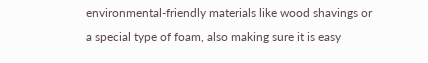environmental-friendly materials like wood shavings or a special type of foam, also making sure it is easy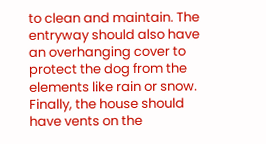to clean and maintain. The entryway should also have an overhanging cover to protect the dog from the elements like rain or snow. Finally, the house should have vents on the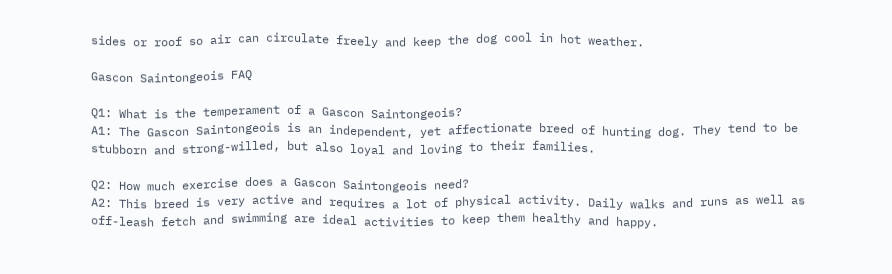sides or roof so air can circulate freely and keep the dog cool in hot weather.

Gascon Saintongeois FAQ

Q1: What is the temperament of a Gascon Saintongeois?
A1: The Gascon Saintongeois is an independent, yet affectionate breed of hunting dog. They tend to be stubborn and strong-willed, but also loyal and loving to their families.

Q2: How much exercise does a Gascon Saintongeois need?
A2: This breed is very active and requires a lot of physical activity. Daily walks and runs as well as off-leash fetch and swimming are ideal activities to keep them healthy and happy.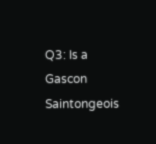Q3: Is a Gascon Saintongeois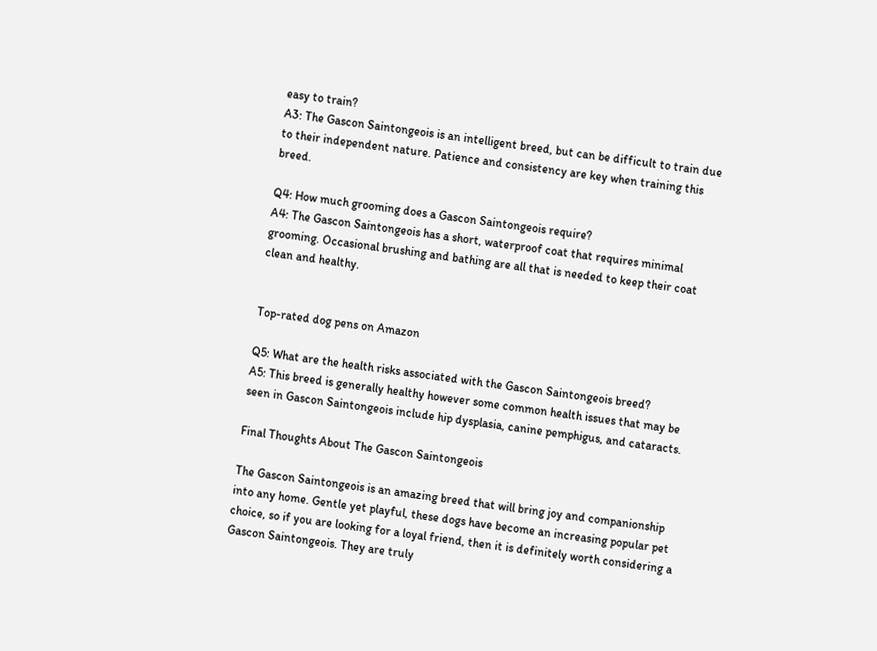easy to train?
A3: The Gascon Saintongeois is an intelligent breed, but can be difficult to train due to their independent nature. Patience and consistency are key when training this breed.

Q4: How much grooming does a Gascon Saintongeois require?
A4: The Gascon Saintongeois has a short, waterproof coat that requires minimal grooming. Occasional brushing and bathing are all that is needed to keep their coat clean and healthy.


Top-rated dog pens on Amazon

Q5: What are the health risks associated with the Gascon Saintongeois breed?
A5: This breed is generally healthy however some common health issues that may be seen in Gascon Saintongeois include hip dysplasia, canine pemphigus, and cataracts.

Final Thoughts About The Gascon Saintongeois

The Gascon Saintongeois is an amazing breed that will bring joy and companionship into any home. Gentle yet playful, these dogs have become an increasing popular pet choice, so if you are looking for a loyal friend, then it is definitely worth considering a Gascon Saintongeois. They are truly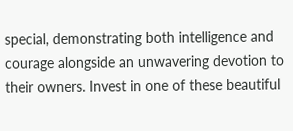special, demonstrating both intelligence and courage alongside an unwavering devotion to their owners. Invest in one of these beautiful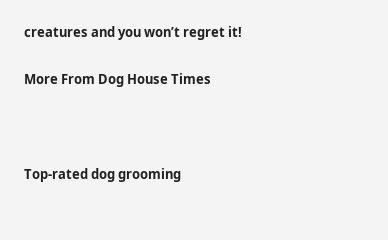creatures and you won’t regret it!

More From Dog House Times



Top-rated dog grooming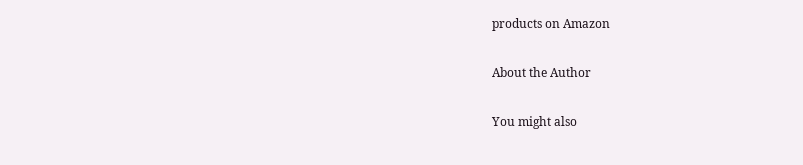products on Amazon

About the Author

You might also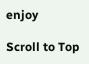enjoy

Scroll to Top